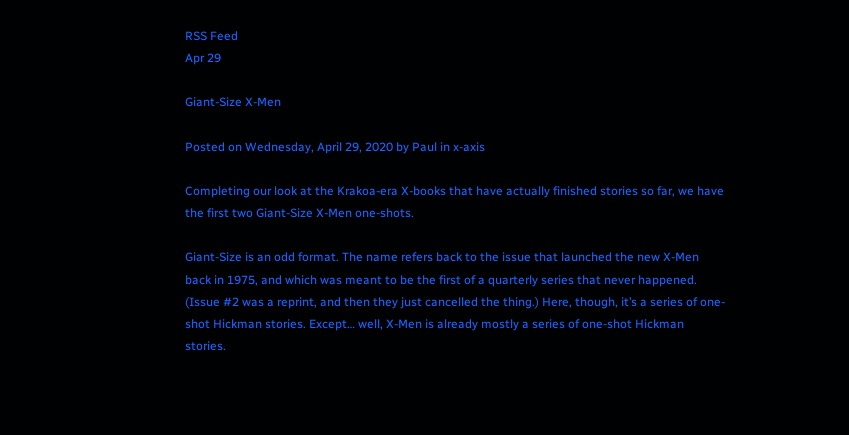RSS Feed
Apr 29

Giant-Size X-Men

Posted on Wednesday, April 29, 2020 by Paul in x-axis

Completing our look at the Krakoa-era X-books that have actually finished stories so far, we have the first two Giant-Size X-Men one-shots.

Giant-Size is an odd format. The name refers back to the issue that launched the new X-Men back in 1975, and which was meant to be the first of a quarterly series that never happened. (Issue #2 was a reprint, and then they just cancelled the thing.) Here, though, it’s a series of one-shot Hickman stories. Except… well, X-Men is already mostly a series of one-shot Hickman stories.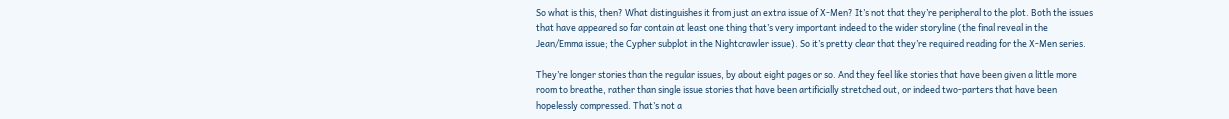So what is this, then? What distinguishes it from just an extra issue of X-Men? It’s not that they’re peripheral to the plot. Both the issues that have appeared so far contain at least one thing that’s very important indeed to the wider storyline (the final reveal in the Jean/Emma issue; the Cypher subplot in the Nightcrawler issue). So it’s pretty clear that they’re required reading for the X-Men series.

They’re longer stories than the regular issues, by about eight pages or so. And they feel like stories that have been given a little more room to breathe, rather than single issue stories that have been artificially stretched out, or indeed two-parters that have been hopelessly compressed. That’s not a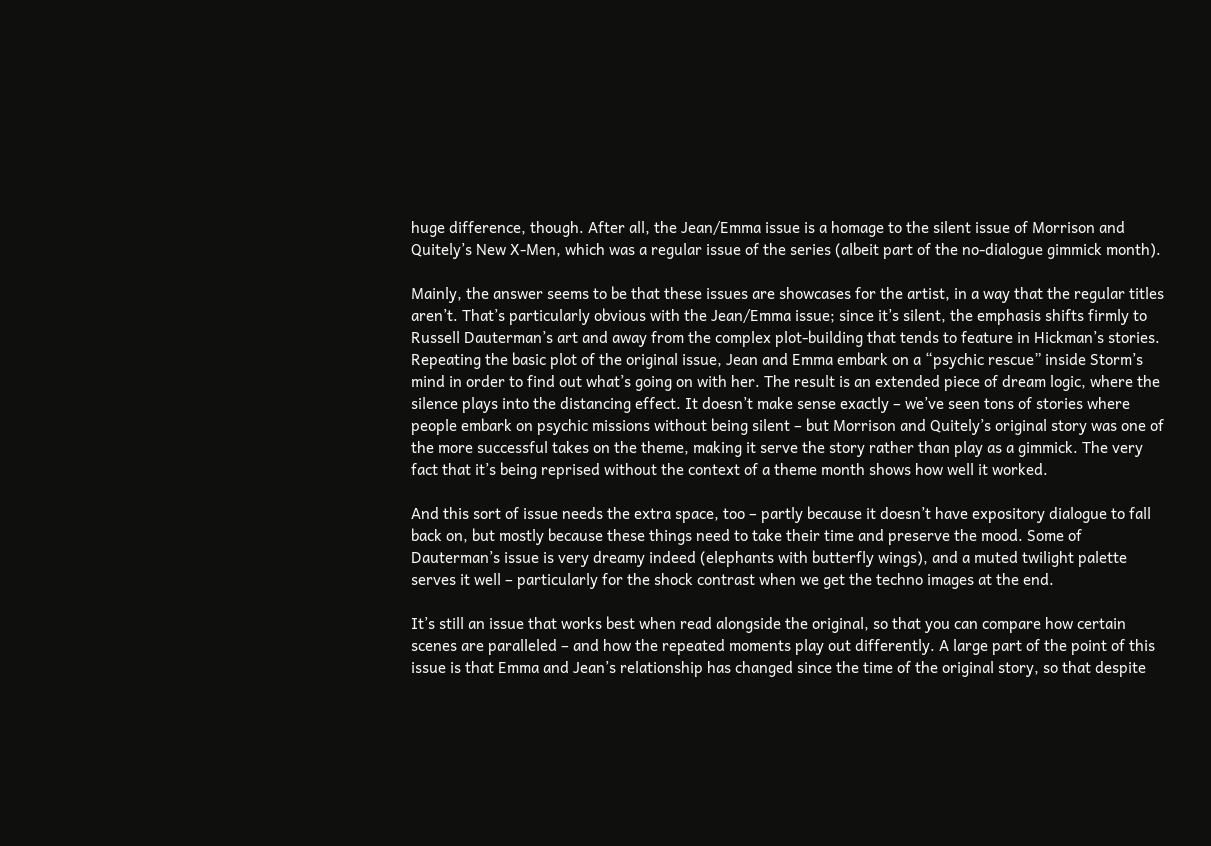huge difference, though. After all, the Jean/Emma issue is a homage to the silent issue of Morrison and Quitely’s New X-Men, which was a regular issue of the series (albeit part of the no-dialogue gimmick month).

Mainly, the answer seems to be that these issues are showcases for the artist, in a way that the regular titles aren’t. That’s particularly obvious with the Jean/Emma issue; since it’s silent, the emphasis shifts firmly to Russell Dauterman’s art and away from the complex plot-building that tends to feature in Hickman’s stories. Repeating the basic plot of the original issue, Jean and Emma embark on a “psychic rescue” inside Storm’s mind in order to find out what’s going on with her. The result is an extended piece of dream logic, where the silence plays into the distancing effect. It doesn’t make sense exactly – we’ve seen tons of stories where people embark on psychic missions without being silent – but Morrison and Quitely’s original story was one of the more successful takes on the theme, making it serve the story rather than play as a gimmick. The very fact that it’s being reprised without the context of a theme month shows how well it worked.

And this sort of issue needs the extra space, too – partly because it doesn’t have expository dialogue to fall back on, but mostly because these things need to take their time and preserve the mood. Some of Dauterman’s issue is very dreamy indeed (elephants with butterfly wings), and a muted twilight palette serves it well – particularly for the shock contrast when we get the techno images at the end.

It’s still an issue that works best when read alongside the original, so that you can compare how certain scenes are paralleled – and how the repeated moments play out differently. A large part of the point of this issue is that Emma and Jean’s relationship has changed since the time of the original story, so that despite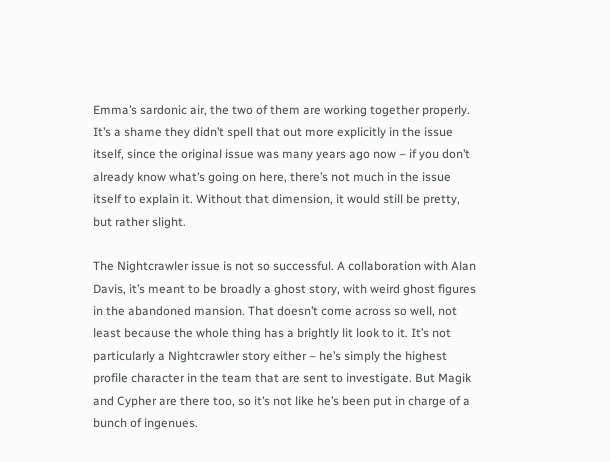Emma’s sardonic air, the two of them are working together properly. It’s a shame they didn’t spell that out more explicitly in the issue itself, since the original issue was many years ago now – if you don’t already know what’s going on here, there’s not much in the issue itself to explain it. Without that dimension, it would still be pretty, but rather slight.

The Nightcrawler issue is not so successful. A collaboration with Alan Davis, it’s meant to be broadly a ghost story, with weird ghost figures in the abandoned mansion. That doesn’t come across so well, not least because the whole thing has a brightly lit look to it. It’s not particularly a Nightcrawler story either – he’s simply the highest profile character in the team that are sent to investigate. But Magik and Cypher are there too, so it’s not like he’s been put in charge of a bunch of ingenues.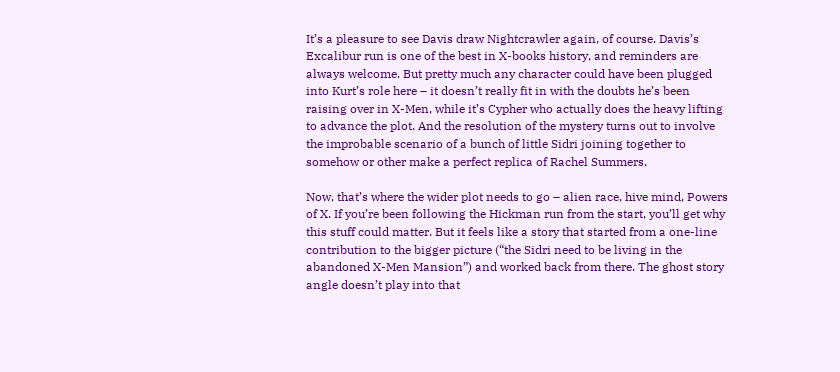It’s a pleasure to see Davis draw Nightcrawler again, of course. Davis’s Excalibur run is one of the best in X-books history, and reminders are always welcome. But pretty much any character could have been plugged into Kurt’s role here – it doesn’t really fit in with the doubts he’s been raising over in X-Men, while it’s Cypher who actually does the heavy lifting to advance the plot. And the resolution of the mystery turns out to involve the improbable scenario of a bunch of little Sidri joining together to somehow or other make a perfect replica of Rachel Summers.

Now, that’s where the wider plot needs to go – alien race, hive mind, Powers of X. If you’re been following the Hickman run from the start, you’ll get why this stuff could matter. But it feels like a story that started from a one-line contribution to the bigger picture (“the Sidri need to be living in the abandoned X-Men Mansion”) and worked back from there. The ghost story angle doesn’t play into that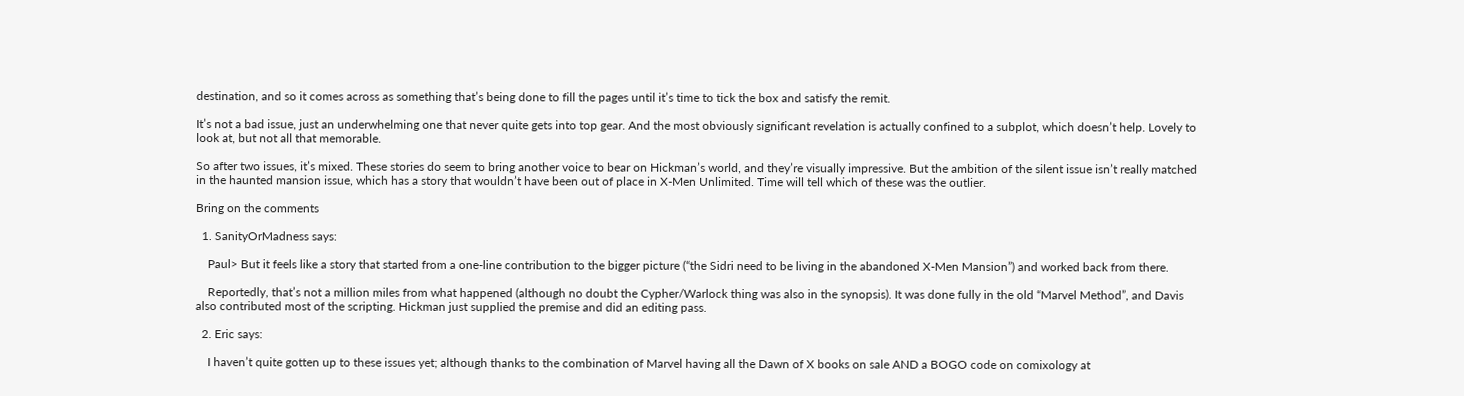destination, and so it comes across as something that’s being done to fill the pages until it’s time to tick the box and satisfy the remit.

It’s not a bad issue, just an underwhelming one that never quite gets into top gear. And the most obviously significant revelation is actually confined to a subplot, which doesn’t help. Lovely to look at, but not all that memorable.

So after two issues, it’s mixed. These stories do seem to bring another voice to bear on Hickman’s world, and they’re visually impressive. But the ambition of the silent issue isn’t really matched in the haunted mansion issue, which has a story that wouldn’t have been out of place in X-Men Unlimited. Time will tell which of these was the outlier.

Bring on the comments

  1. SanityOrMadness says:

    Paul> But it feels like a story that started from a one-line contribution to the bigger picture (“the Sidri need to be living in the abandoned X-Men Mansion”) and worked back from there.

    Reportedly, that’s not a million miles from what happened (although no doubt the Cypher/Warlock thing was also in the synopsis). It was done fully in the old “Marvel Method”, and Davis also contributed most of the scripting. Hickman just supplied the premise and did an editing pass.

  2. Eric says:

    I haven’t quite gotten up to these issues yet; although thanks to the combination of Marvel having all the Dawn of X books on sale AND a BOGO code on comixology at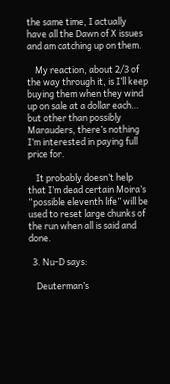the same time, I actually have all the Dawn of X issues and am catching up on them.

    My reaction, about 2/3 of the way through it, is I’ll keep buying them when they wind up on sale at a dollar each… but other than possibly Marauders, there’s nothing I’m interested in paying full price for.

    It probably doesn’t help that I’m dead certain Moira’s “possible eleventh life” will be used to reset large chunks of the run when all is said and done.

  3. Nu-D says:

    Deuterman’s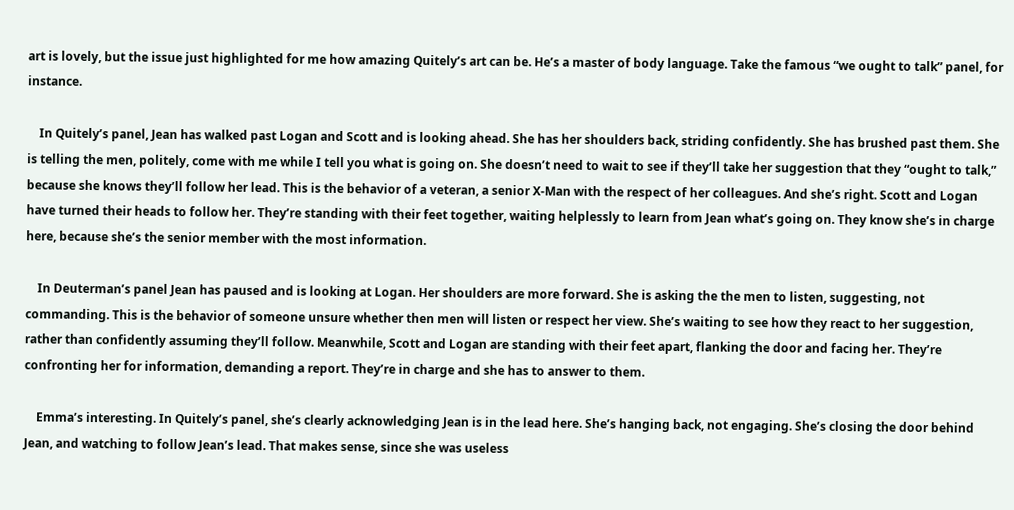art is lovely, but the issue just highlighted for me how amazing Quitely’s art can be. He’s a master of body language. Take the famous “we ought to talk” panel, for instance.

    In Quitely’s panel, Jean has walked past Logan and Scott and is looking ahead. She has her shoulders back, striding confidently. She has brushed past them. She is telling the men, politely, come with me while I tell you what is going on. She doesn’t need to wait to see if they’ll take her suggestion that they “ought to talk,” because she knows they’ll follow her lead. This is the behavior of a veteran, a senior X-Man with the respect of her colleagues. And she’s right. Scott and Logan have turned their heads to follow her. They’re standing with their feet together, waiting helplessly to learn from Jean what’s going on. They know she’s in charge here, because she’s the senior member with the most information.

    In Deuterman’s panel Jean has paused and is looking at Logan. Her shoulders are more forward. She is asking the the men to listen, suggesting, not commanding. This is the behavior of someone unsure whether then men will listen or respect her view. She’s waiting to see how they react to her suggestion, rather than confidently assuming they’ll follow. Meanwhile, Scott and Logan are standing with their feet apart, flanking the door and facing her. They’re confronting her for information, demanding a report. They’re in charge and she has to answer to them.

    Emma’s interesting. In Quitely’s panel, she’s clearly acknowledging Jean is in the lead here. She’s hanging back, not engaging. She’s closing the door behind Jean, and watching to follow Jean’s lead. That makes sense, since she was useless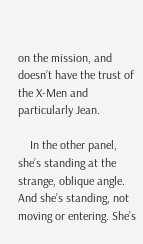on the mission, and doesn’t have the trust of the X-Men and particularly Jean.

    In the other panel, she’s standing at the strange, oblique angle. And she’s standing, not moving or entering. She’s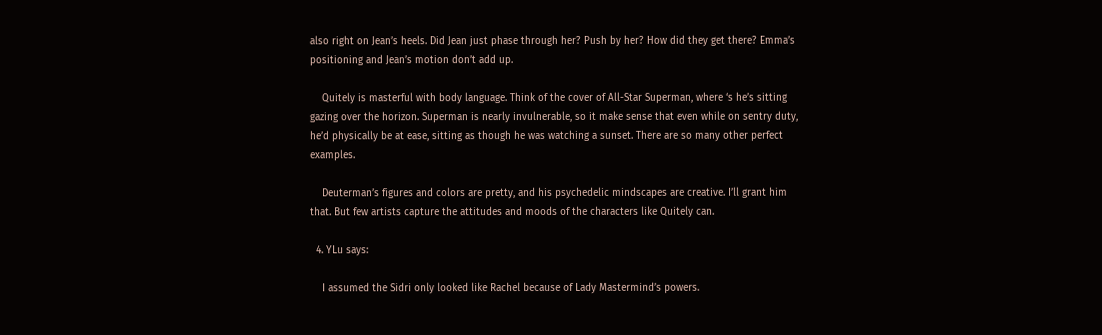also right on Jean’s heels. Did Jean just phase through her? Push by her? How did they get there? Emma’s positioning and Jean’s motion don’t add up.

    Quitely is masterful with body language. Think of the cover of All-Star Superman, where ‘s he’s sitting gazing over the horizon. Superman is nearly invulnerable, so it make sense that even while on sentry duty, he’d physically be at ease, sitting as though he was watching a sunset. There are so many other perfect examples.

    Deuterman’s figures and colors are pretty, and his psychedelic mindscapes are creative. I’ll grant him that. But few artists capture the attitudes and moods of the characters like Quitely can.

  4. YLu says:

    I assumed the Sidri only looked like Rachel because of Lady Mastermind’s powers.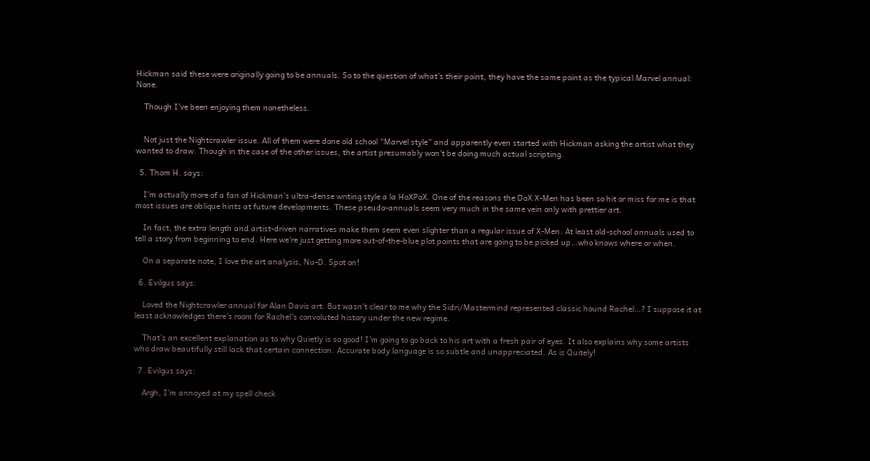Hickman said these were originally going to be annuals. So to the question of what’s their point, they have the same point as the typical Marvel annual: None.

    Though I’ve been enjoying them nonetheless.


    Not just the Nightcrawler issue. All of them were done old school “Marvel style” and apparently even started with Hickman asking the artist what they wanted to draw. Though in the case of the other issues, the artist presumably won’t be doing much actual scripting.

  5. Thom H. says:

    I’m actually more of a fan of Hickman’s ultra-dense writing style a la HoXPoX. One of the reasons the DoX X-Men has been so hit or miss for me is that most issues are oblique hints at future developments. These pseudo-annuals seem very much in the same vein only with prettier art.

    In fact, the extra length and artist-driven narratives make them seem even slighter than a regular issue of X-Men. At least old-school annuals used to tell a story from beginning to end. Here we’re just getting more out-of-the-blue plot points that are going to be picked up…who knows where or when.

    On a separate note, I love the art analysis, Nu-D. Spot on!

  6. Evilgus says:

    Loved the Nightcrawler annual for Alan Davis art. But wasn’t clear to me why the Sidri/Mastermind represented classic hound Rachel…? I suppose it at least acknowledges there’s room for Rachel’s convoluted history under the new regime.

    That’s an excellent explanation as to why Quietly is so good! I’m going to go back to his art with a fresh pair of eyes. It also explains why some artists who draw beautifully still lack that certain connection. Accurate body language is so subtle and unappreciated. As is Quitely!

  7. Evilgus says:

    Argh, I’m annoyed at my spell check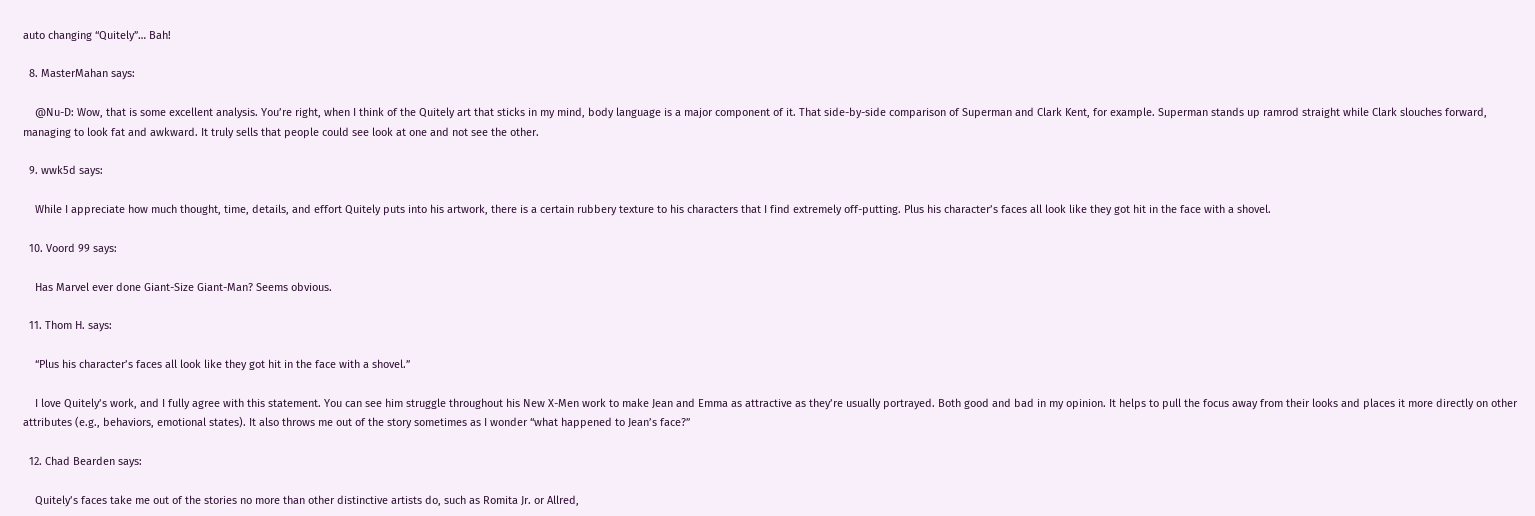auto changing “Quitely”… Bah!

  8. MasterMahan says:

    @Nu-D: Wow, that is some excellent analysis. You’re right, when I think of the Quitely art that sticks in my mind, body language is a major component of it. That side-by-side comparison of Superman and Clark Kent, for example. Superman stands up ramrod straight while Clark slouches forward, managing to look fat and awkward. It truly sells that people could see look at one and not see the other.

  9. wwk5d says:

    While I appreciate how much thought, time, details, and effort Quitely puts into his artwork, there is a certain rubbery texture to his characters that I find extremely off-putting. Plus his character’s faces all look like they got hit in the face with a shovel.

  10. Voord 99 says:

    Has Marvel ever done Giant-Size Giant-Man? Seems obvious.

  11. Thom H. says:

    “Plus his character’s faces all look like they got hit in the face with a shovel.”

    I love Quitely’s work, and I fully agree with this statement. You can see him struggle throughout his New X-Men work to make Jean and Emma as attractive as they’re usually portrayed. Both good and bad in my opinion. It helps to pull the focus away from their looks and places it more directly on other attributes (e.g., behaviors, emotional states). It also throws me out of the story sometimes as I wonder “what happened to Jean’s face?”

  12. Chad Bearden says:

    Quitely’s faces take me out of the stories no more than other distinctive artists do, such as Romita Jr. or Allred,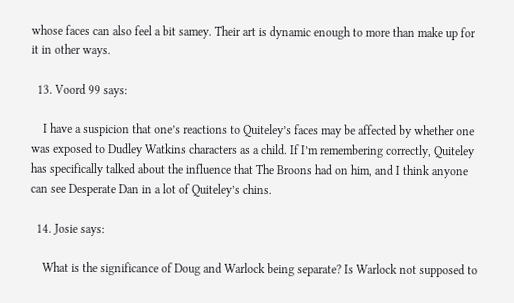whose faces can also feel a bit samey. Their art is dynamic enough to more than make up for it in other ways.

  13. Voord 99 says:

    I have a suspicion that one’s reactions to Quiteley’s faces may be affected by whether one was exposed to Dudley Watkins characters as a child. If I’m remembering correctly, Quiteley has specifically talked about the influence that The Broons had on him, and I think anyone can see Desperate Dan in a lot of Quiteley’s chins.

  14. Josie says:

    What is the significance of Doug and Warlock being separate? Is Warlock not supposed to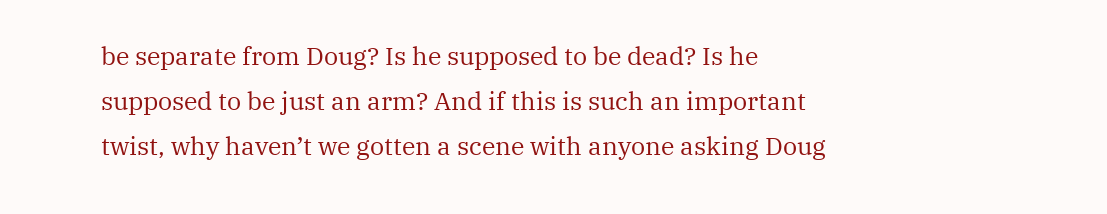be separate from Doug? Is he supposed to be dead? Is he supposed to be just an arm? And if this is such an important twist, why haven’t we gotten a scene with anyone asking Doug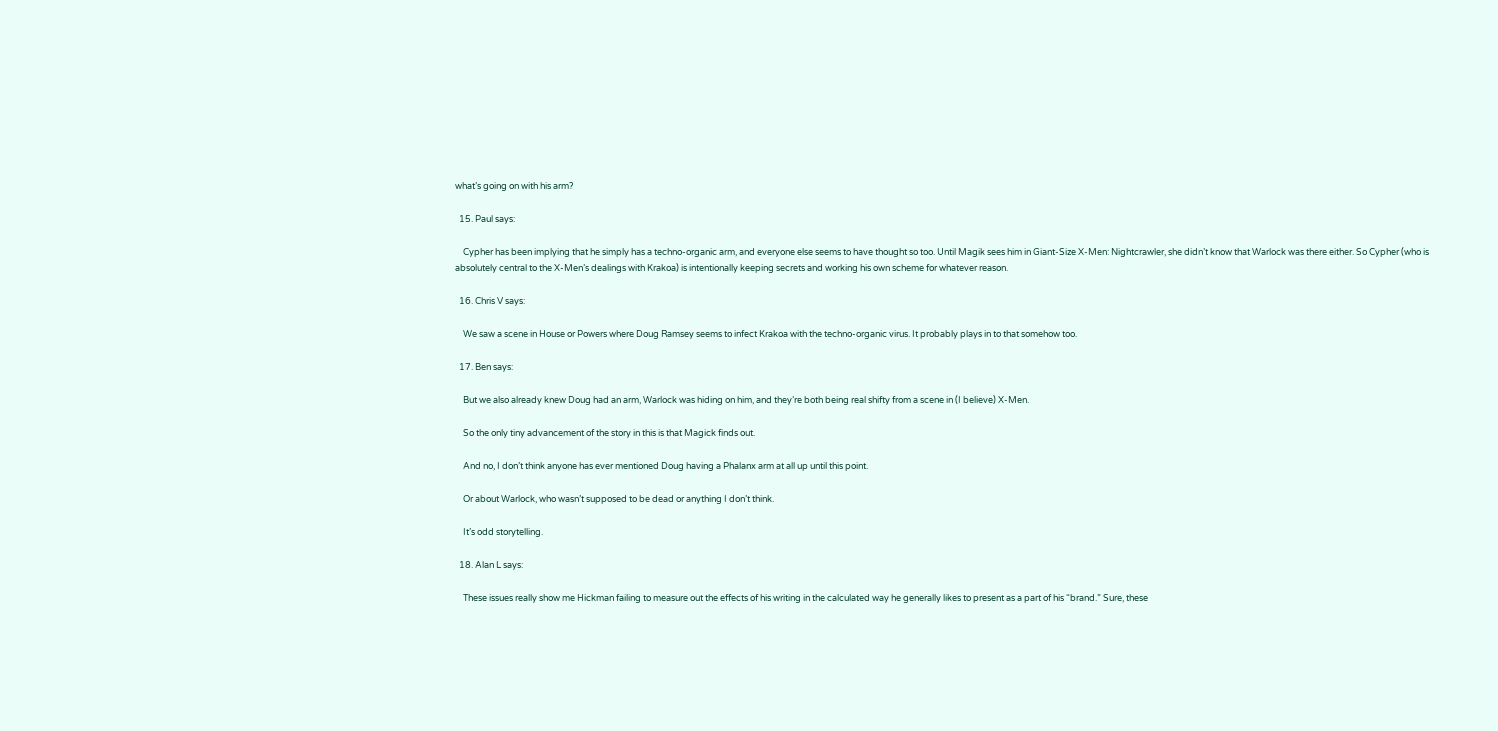what’s going on with his arm?

  15. Paul says:

    Cypher has been implying that he simply has a techno-organic arm, and everyone else seems to have thought so too. Until Magik sees him in Giant-Size X-Men: Nightcrawler, she didn’t know that Warlock was there either. So Cypher (who is absolutely central to the X-Men’s dealings with Krakoa) is intentionally keeping secrets and working his own scheme for whatever reason.

  16. Chris V says:

    We saw a scene in House or Powers where Doug Ramsey seems to infect Krakoa with the techno-organic virus. It probably plays in to that somehow too.

  17. Ben says:

    But we also already knew Doug had an arm, Warlock was hiding on him, and they’re both being real shifty from a scene in (I believe) X-Men.

    So the only tiny advancement of the story in this is that Magick finds out.

    And no, I don’t think anyone has ever mentioned Doug having a Phalanx arm at all up until this point.

    Or about Warlock, who wasn’t supposed to be dead or anything I don’t think.

    It’s odd storytelling.

  18. Alan L says:

    These issues really show me Hickman failing to measure out the effects of his writing in the calculated way he generally likes to present as a part of his “brand.” Sure, these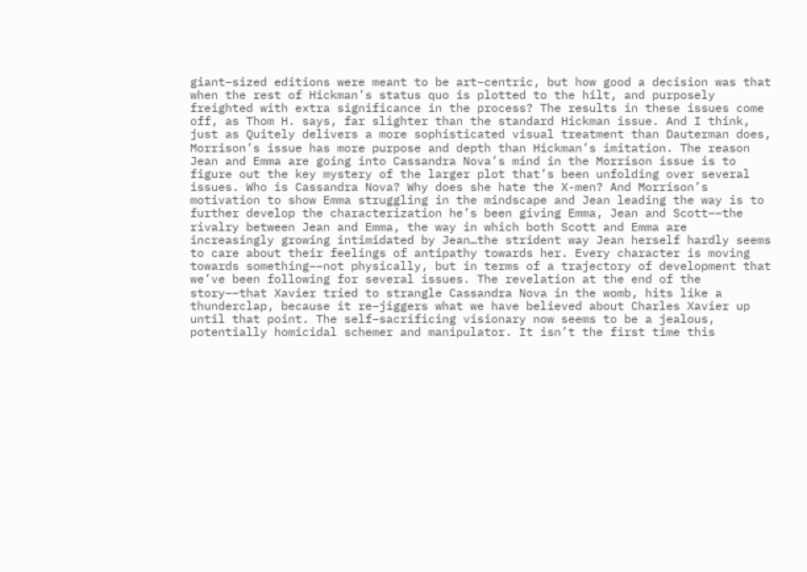giant–sized editions were meant to be art–centric, but how good a decision was that when the rest of Hickman’s status quo is plotted to the hilt, and purposely freighted with extra significance in the process? The results in these issues come off, as Thom H. says, far slighter than the standard Hickman issue. And I think, just as Quitely delivers a more sophisticated visual treatment than Dauterman does, Morrison’s issue has more purpose and depth than Hickman’s imitation. The reason Jean and Emma are going into Cassandra Nova’s mind in the Morrison issue is to figure out the key mystery of the larger plot that’s been unfolding over several issues. Who is Cassandra Nova? Why does she hate the X-men? And Morrison’s motivation to show Emma struggling in the mindscape and Jean leading the way is to further develop the characterization he’s been giving Emma, Jean and Scott––the rivalry between Jean and Emma, the way in which both Scott and Emma are increasingly growing intimidated by Jean…the strident way Jean herself hardly seems to care about their feelings of antipathy towards her. Every character is moving towards something––not physically, but in terms of a trajectory of development that we’ve been following for several issues. The revelation at the end of the story––that Xavier tried to strangle Cassandra Nova in the womb, hits like a thunderclap, because it re–jiggers what we have believed about Charles Xavier up until that point. The self–sacrificing visionary now seems to be a jealous, potentially homicidal schemer and manipulator. It isn’t the first time this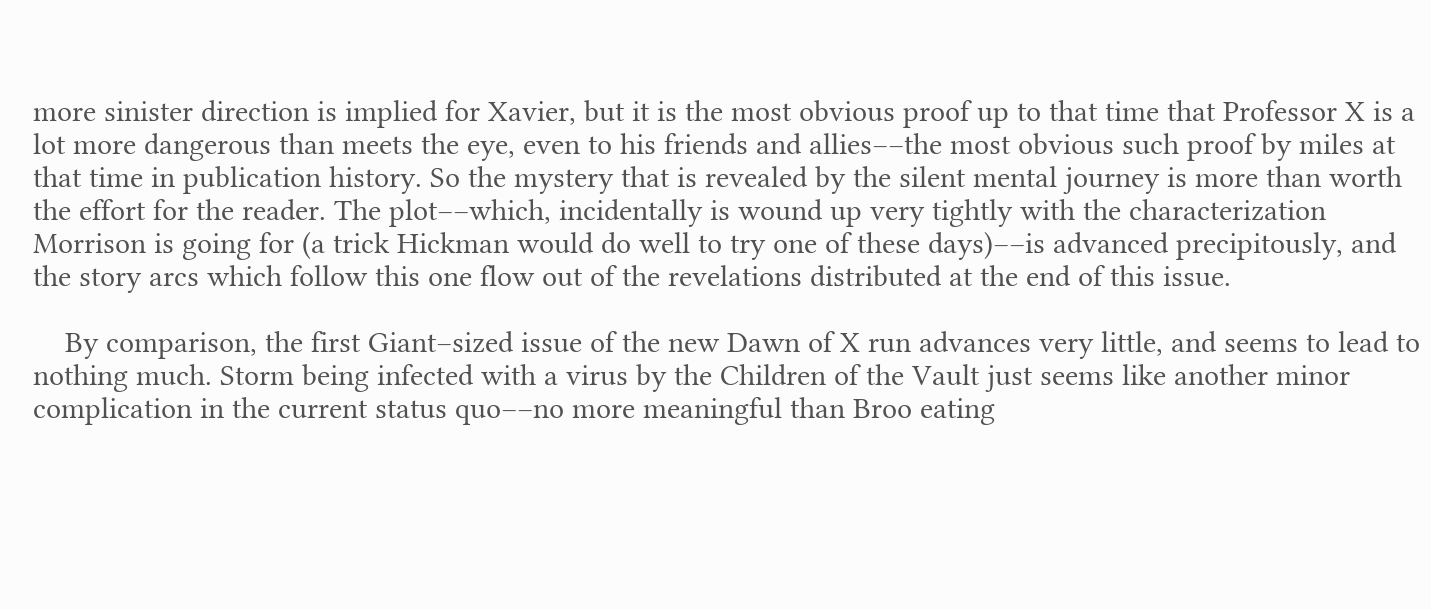more sinister direction is implied for Xavier, but it is the most obvious proof up to that time that Professor X is a lot more dangerous than meets the eye, even to his friends and allies––the most obvious such proof by miles at that time in publication history. So the mystery that is revealed by the silent mental journey is more than worth the effort for the reader. The plot––which, incidentally is wound up very tightly with the characterization Morrison is going for (a trick Hickman would do well to try one of these days)––is advanced precipitously, and the story arcs which follow this one flow out of the revelations distributed at the end of this issue.

    By comparison, the first Giant–sized issue of the new Dawn of X run advances very little, and seems to lead to nothing much. Storm being infected with a virus by the Children of the Vault just seems like another minor complication in the current status quo––no more meaningful than Broo eating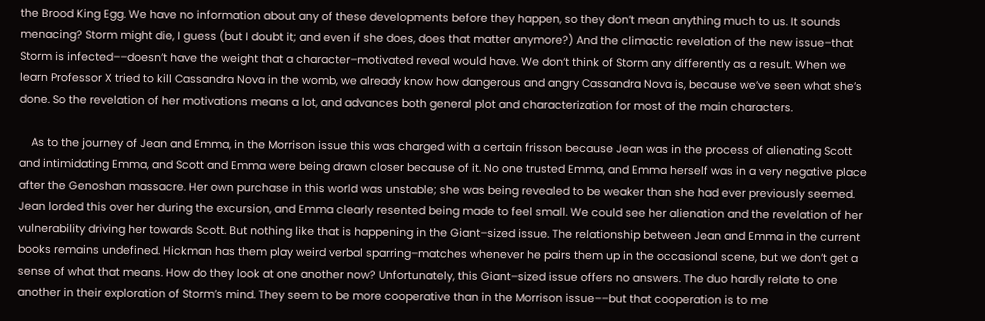the Brood King Egg. We have no information about any of these developments before they happen, so they don’t mean anything much to us. It sounds menacing? Storm might die, I guess (but I doubt it; and even if she does, does that matter anymore?) And the climactic revelation of the new issue–that Storm is infected––doesn’t have the weight that a character–motivated reveal would have. We don’t think of Storm any differently as a result. When we learn Professor X tried to kill Cassandra Nova in the womb, we already know how dangerous and angry Cassandra Nova is, because we’ve seen what she’s done. So the revelation of her motivations means a lot, and advances both general plot and characterization for most of the main characters.

    As to the journey of Jean and Emma, in the Morrison issue this was charged with a certain frisson because Jean was in the process of alienating Scott and intimidating Emma, and Scott and Emma were being drawn closer because of it. No one trusted Emma, and Emma herself was in a very negative place after the Genoshan massacre. Her own purchase in this world was unstable; she was being revealed to be weaker than she had ever previously seemed. Jean lorded this over her during the excursion, and Emma clearly resented being made to feel small. We could see her alienation and the revelation of her vulnerability driving her towards Scott. But nothing like that is happening in the Giant–sized issue. The relationship between Jean and Emma in the current books remains undefined. Hickman has them play weird verbal sparring–matches whenever he pairs them up in the occasional scene, but we don’t get a sense of what that means. How do they look at one another now? Unfortunately, this Giant–sized issue offers no answers. The duo hardly relate to one another in their exploration of Storm’s mind. They seem to be more cooperative than in the Morrison issue––but that cooperation is to me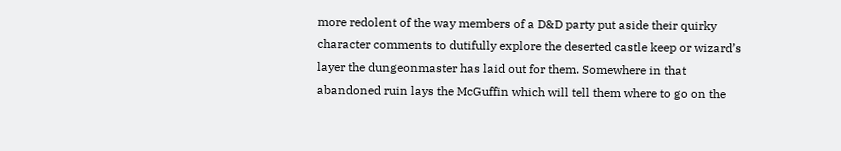more redolent of the way members of a D&D party put aside their quirky character comments to dutifully explore the deserted castle keep or wizard’s layer the dungeonmaster has laid out for them. Somewhere in that abandoned ruin lays the McGuffin which will tell them where to go on the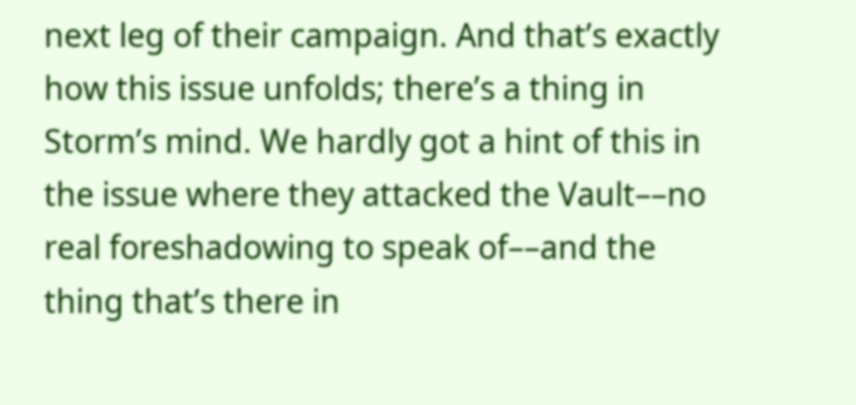next leg of their campaign. And that’s exactly how this issue unfolds; there’s a thing in Storm’s mind. We hardly got a hint of this in the issue where they attacked the Vault––no real foreshadowing to speak of––and the thing that’s there in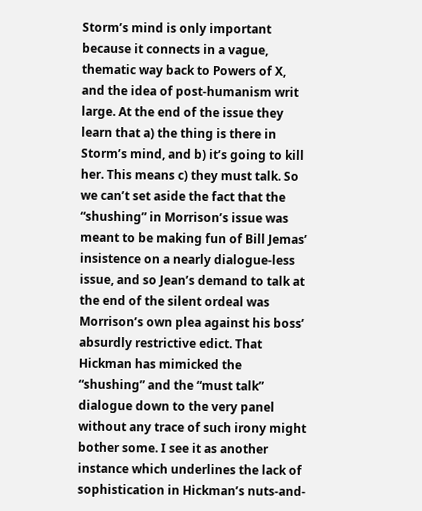Storm’s mind is only important because it connects in a vague, thematic way back to Powers of X, and the idea of post-humanism writ large. At the end of the issue they learn that a) the thing is there in Storm’s mind, and b) it’s going to kill her. This means c) they must talk. So we can’t set aside the fact that the “shushing” in Morrison’s issue was meant to be making fun of Bill Jemas’ insistence on a nearly dialogue-less issue, and so Jean’s demand to talk at the end of the silent ordeal was Morrison’s own plea against his boss’ absurdly restrictive edict. That Hickman has mimicked the “shushing” and the “must talk” dialogue down to the very panel without any trace of such irony might bother some. I see it as another instance which underlines the lack of sophistication in Hickman’s nuts-and-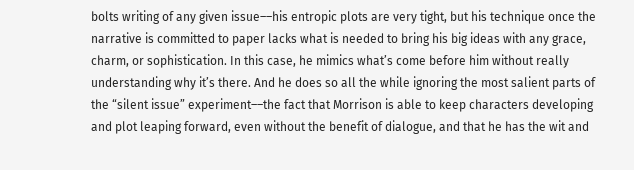bolts writing of any given issue––his entropic plots are very tight, but his technique once the narrative is committed to paper lacks what is needed to bring his big ideas with any grace, charm, or sophistication. In this case, he mimics what’s come before him without really understanding why it’s there. And he does so all the while ignoring the most salient parts of the “silent issue” experiment––the fact that Morrison is able to keep characters developing and plot leaping forward, even without the benefit of dialogue, and that he has the wit and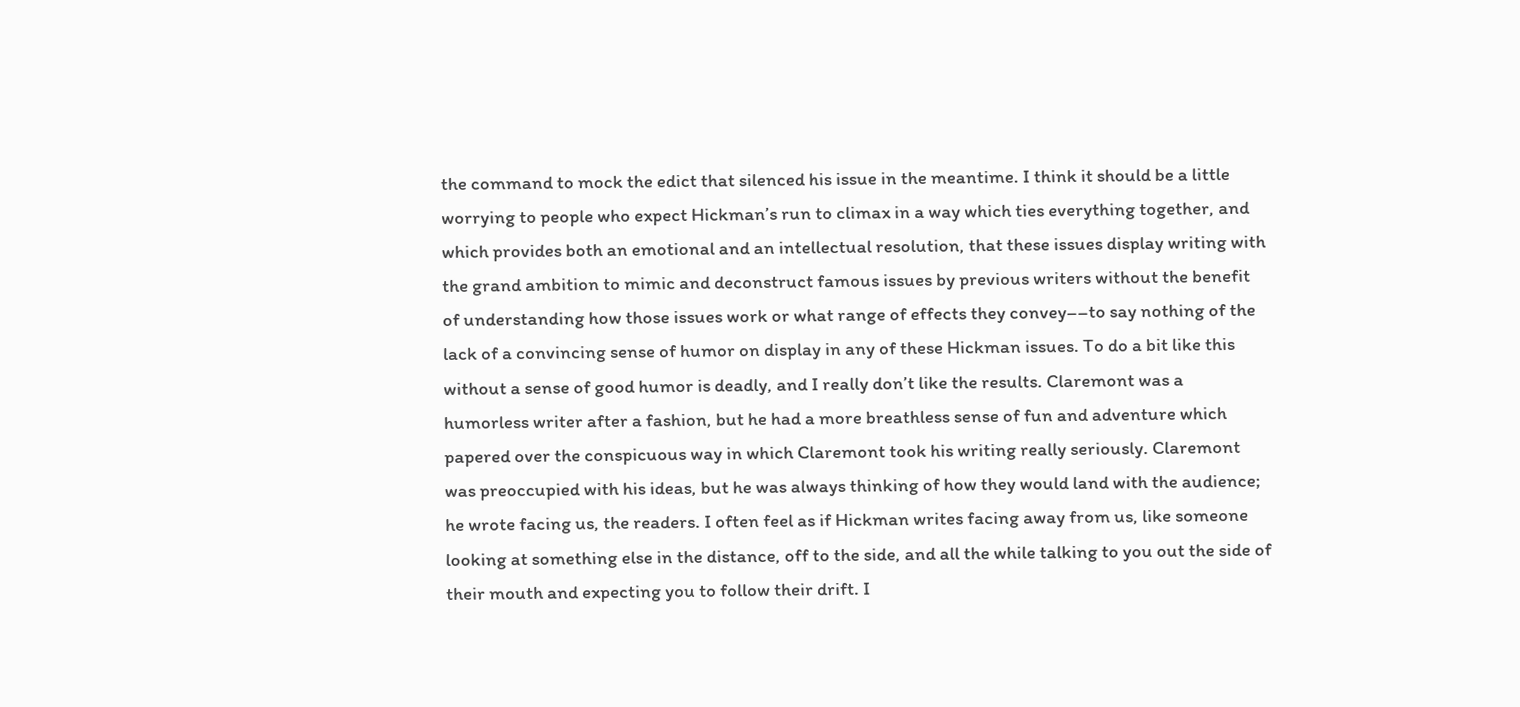the command to mock the edict that silenced his issue in the meantime. I think it should be a little worrying to people who expect Hickman’s run to climax in a way which ties everything together, and which provides both an emotional and an intellectual resolution, that these issues display writing with the grand ambition to mimic and deconstruct famous issues by previous writers without the benefit of understanding how those issues work or what range of effects they convey––to say nothing of the lack of a convincing sense of humor on display in any of these Hickman issues. To do a bit like this without a sense of good humor is deadly, and I really don’t like the results. Claremont was a humorless writer after a fashion, but he had a more breathless sense of fun and adventure which papered over the conspicuous way in which Claremont took his writing really seriously. Claremont was preoccupied with his ideas, but he was always thinking of how they would land with the audience; he wrote facing us, the readers. I often feel as if Hickman writes facing away from us, like someone looking at something else in the distance, off to the side, and all the while talking to you out the side of their mouth and expecting you to follow their drift. I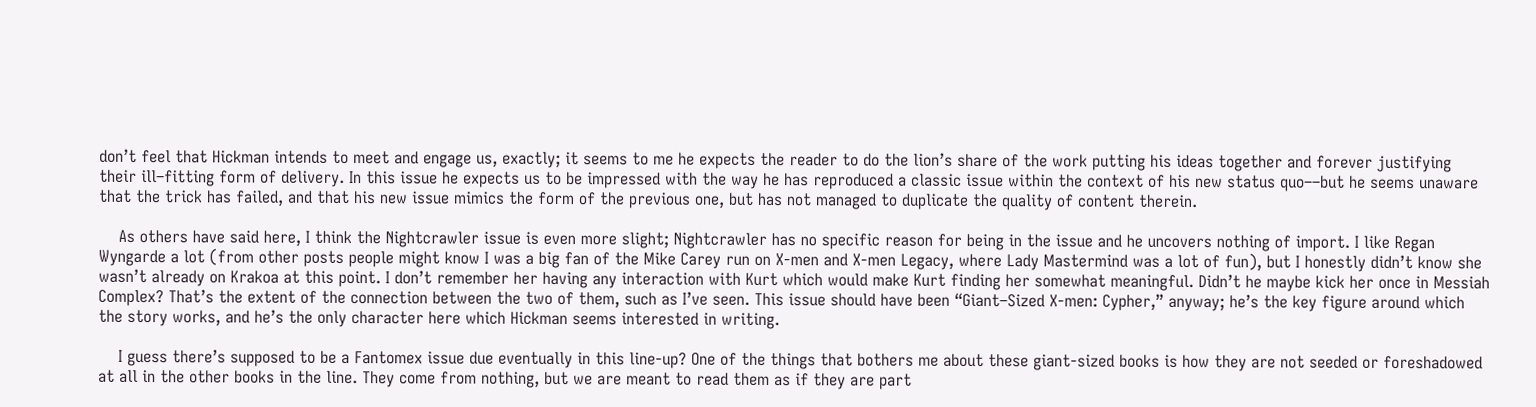don’t feel that Hickman intends to meet and engage us, exactly; it seems to me he expects the reader to do the lion’s share of the work putting his ideas together and forever justifying their ill–fitting form of delivery. In this issue he expects us to be impressed with the way he has reproduced a classic issue within the context of his new status quo––but he seems unaware that the trick has failed, and that his new issue mimics the form of the previous one, but has not managed to duplicate the quality of content therein.

    As others have said here, I think the Nightcrawler issue is even more slight; Nightcrawler has no specific reason for being in the issue and he uncovers nothing of import. I like Regan Wyngarde a lot (from other posts people might know I was a big fan of the Mike Carey run on X-men and X-men Legacy, where Lady Mastermind was a lot of fun), but I honestly didn’t know she wasn’t already on Krakoa at this point. I don’t remember her having any interaction with Kurt which would make Kurt finding her somewhat meaningful. Didn’t he maybe kick her once in Messiah Complex? That’s the extent of the connection between the two of them, such as I’ve seen. This issue should have been “Giant–Sized X-men: Cypher,” anyway; he’s the key figure around which the story works, and he’s the only character here which Hickman seems interested in writing.

    I guess there’s supposed to be a Fantomex issue due eventually in this line-up? One of the things that bothers me about these giant-sized books is how they are not seeded or foreshadowed at all in the other books in the line. They come from nothing, but we are meant to read them as if they are part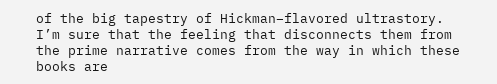of the big tapestry of Hickman–flavored ultrastory. I’m sure that the feeling that disconnects them from the prime narrative comes from the way in which these books are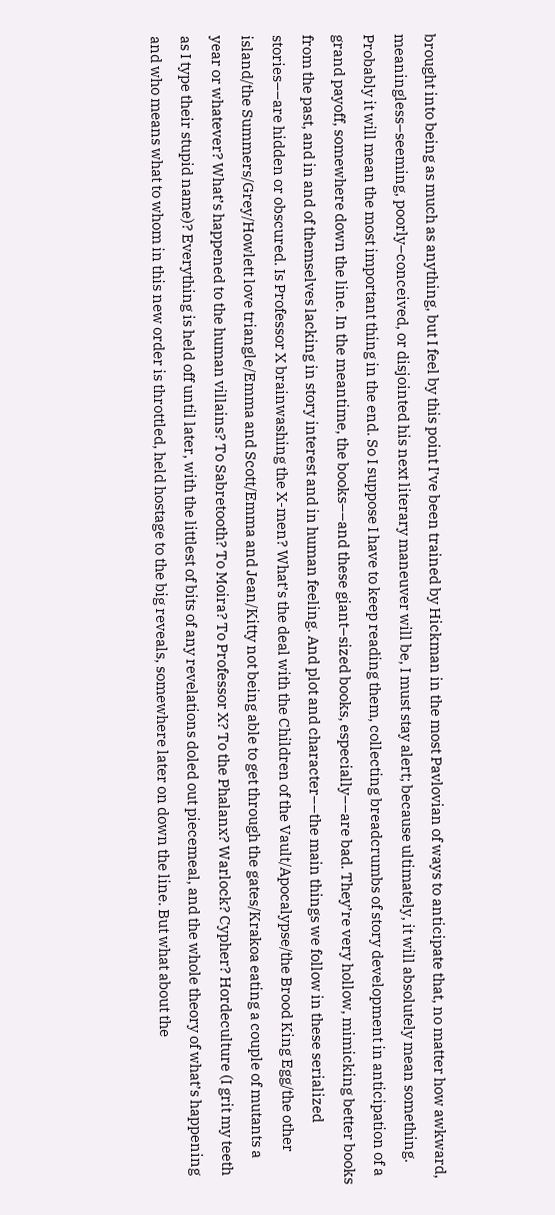brought into being as much as anything, but I feel by this point I’ve been trained by Hickman in the most Pavlovian of ways to anticipate that, no matter how awkward, meaningless–seeming, poorly–conceived, or disjointed his next literary maneuver will be, I must stay alert; because ultimately, it will absolutely mean something. Probably it will mean the most important thing in the end. So I suppose I have to keep reading them, collecting breadcrumbs of story development in anticipation of a grand payoff, somewhere down the line. In the meantime, the books––and these giant–sized books, especially––are bad. They’re very hollow, mimicking better books from the past, and in and of themselves lacking in story interest and in human feeling. And plot and character––the main things we follow in these serialized stories––are hidden or obscured. Is Professor X brainwashing the X-men? What’s the deal with the Children of the Vault/Apocalypse/the Brood King Egg/the other island/the Summers/Grey/Howlett love triangle/Emma and Scott/Emma and Jean/Kitty not being able to get through the gates/Krakoa eating a couple of mutants a year or whatever? What’s happened to the human villains? To Sabretooth? To Moira? To Professor X? To the Phalanx? Warlock? Cypher? Hordeculture (I grit my teeth as I type their stupid name)? Everything is held off until later, with the littlest of bits of any revelations doled out piecemeal, and the whole theory of what’s happening and who means what to whom in this new order is throttled, held hostage to the big reveals, somewhere later on down the line. But what about the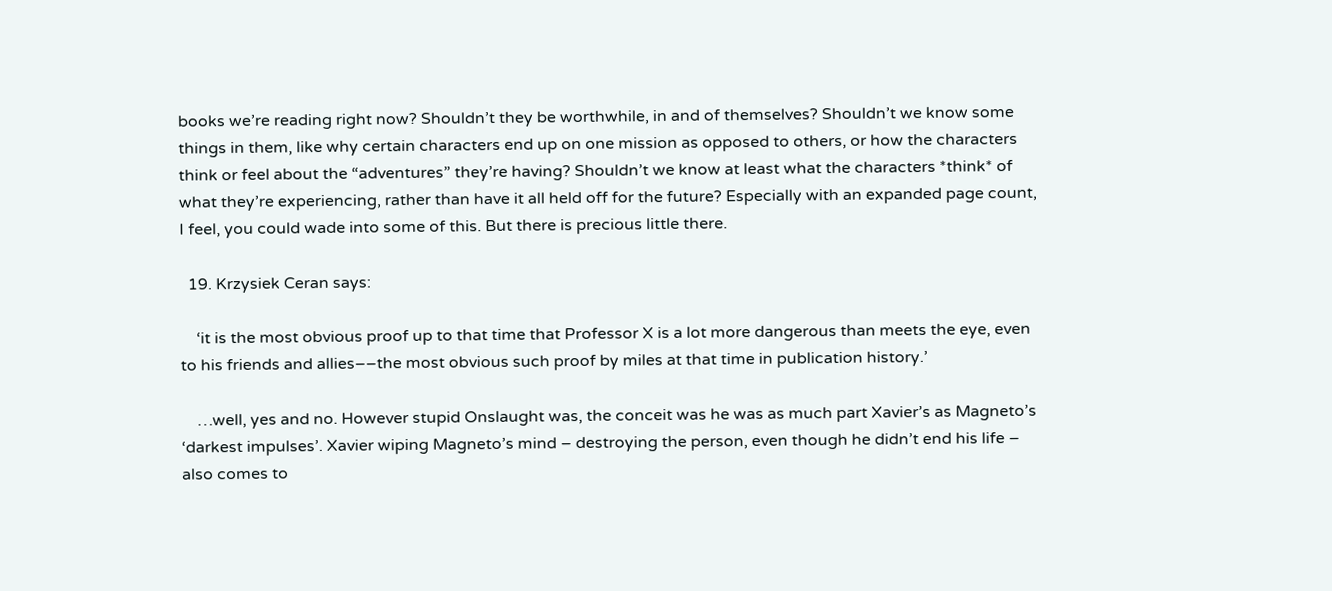books we’re reading right now? Shouldn’t they be worthwhile, in and of themselves? Shouldn’t we know some things in them, like why certain characters end up on one mission as opposed to others, or how the characters think or feel about the “adventures” they’re having? Shouldn’t we know at least what the characters *think* of what they’re experiencing, rather than have it all held off for the future? Especially with an expanded page count, I feel, you could wade into some of this. But there is precious little there.

  19. Krzysiek Ceran says:

    ‘it is the most obvious proof up to that time that Professor X is a lot more dangerous than meets the eye, even to his friends and allies––the most obvious such proof by miles at that time in publication history.’

    …well, yes and no. However stupid Onslaught was, the conceit was he was as much part Xavier’s as Magneto’s ‘darkest impulses’. Xavier wiping Magneto’s mind – destroying the person, even though he didn’t end his life – also comes to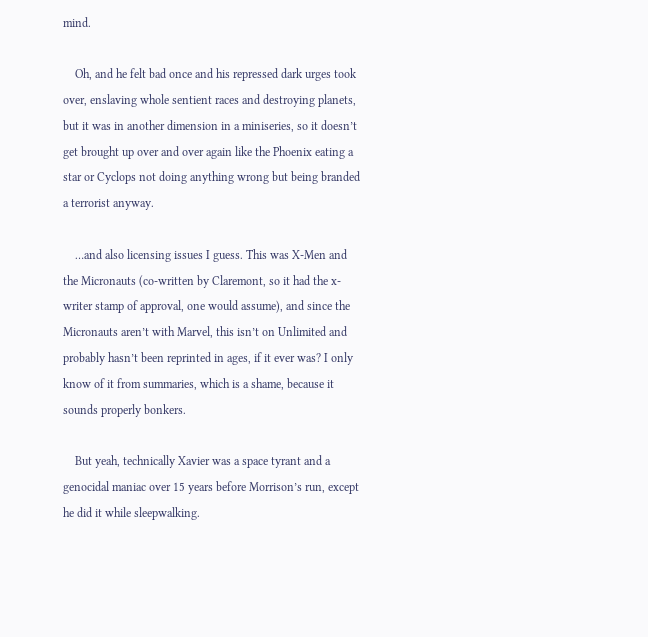mind.

    Oh, and he felt bad once and his repressed dark urges took over, enslaving whole sentient races and destroying planets, but it was in another dimension in a miniseries, so it doesn’t get brought up over and over again like the Phoenix eating a star or Cyclops not doing anything wrong but being branded a terrorist anyway.

    …and also licensing issues I guess. This was X-Men and the Micronauts (co-written by Claremont, so it had the x-writer stamp of approval, one would assume), and since the Micronauts aren’t with Marvel, this isn’t on Unlimited and probably hasn’t been reprinted in ages, if it ever was? I only know of it from summaries, which is a shame, because it sounds properly bonkers.

    But yeah, technically Xavier was a space tyrant and a genocidal maniac over 15 years before Morrison’s run, except he did it while sleepwalking.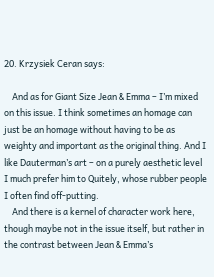20. Krzysiek Ceran says:

    And as for Giant Size Jean & Emma – I’m mixed on this issue. I think sometimes an homage can just be an homage without having to be as weighty and important as the original thing. And I like Dauterman’s art – on a purely aesthetic level I much prefer him to Quitely, whose rubber people I often find off-putting.
    And there is a kernel of character work here, though maybe not in the issue itself, but rather in the contrast between Jean & Emma’s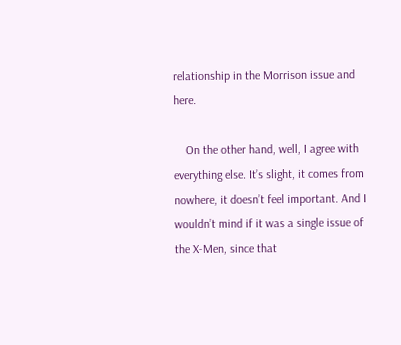relationship in the Morrison issue and here.

    On the other hand, well, I agree with everything else. It’s slight, it comes from nowhere, it doesn’t feel important. And I wouldn’t mind if it was a single issue of the X-Men, since that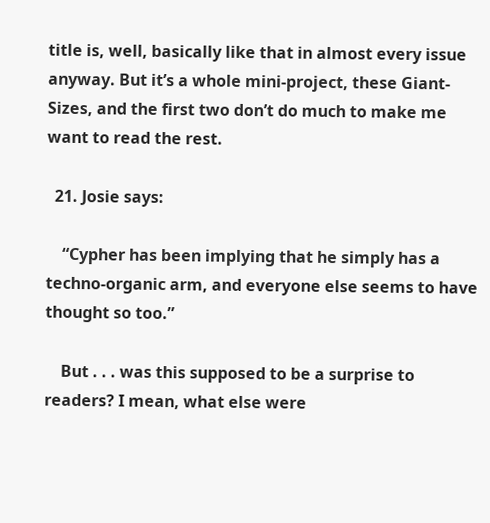title is, well, basically like that in almost every issue anyway. But it’s a whole mini-project, these Giant-Sizes, and the first two don’t do much to make me want to read the rest.

  21. Josie says:

    “Cypher has been implying that he simply has a techno-organic arm, and everyone else seems to have thought so too.”

    But . . . was this supposed to be a surprise to readers? I mean, what else were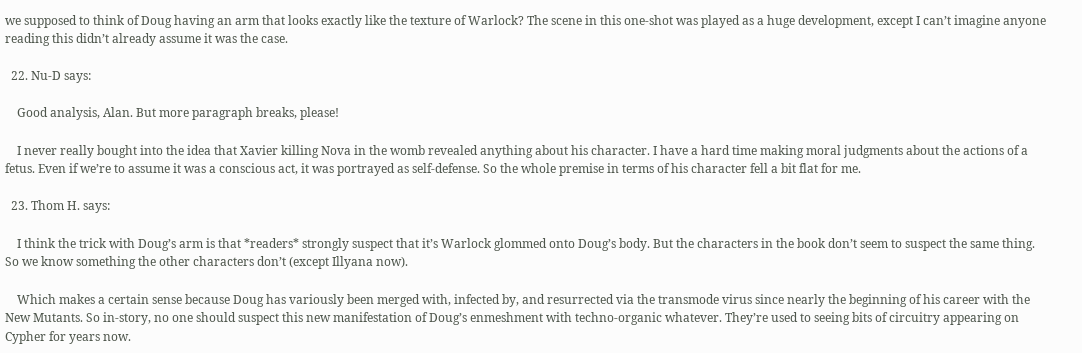we supposed to think of Doug having an arm that looks exactly like the texture of Warlock? The scene in this one-shot was played as a huge development, except I can’t imagine anyone reading this didn’t already assume it was the case.

  22. Nu-D says:

    Good analysis, Alan. But more paragraph breaks, please!

    I never really bought into the idea that Xavier killing Nova in the womb revealed anything about his character. I have a hard time making moral judgments about the actions of a fetus. Even if we’re to assume it was a conscious act, it was portrayed as self-defense. So the whole premise in terms of his character fell a bit flat for me.

  23. Thom H. says:

    I think the trick with Doug’s arm is that *readers* strongly suspect that it’s Warlock glommed onto Doug’s body. But the characters in the book don’t seem to suspect the same thing. So we know something the other characters don’t (except Illyana now).

    Which makes a certain sense because Doug has variously been merged with, infected by, and resurrected via the transmode virus since nearly the beginning of his career with the New Mutants. So in-story, no one should suspect this new manifestation of Doug’s enmeshment with techno-organic whatever. They’re used to seeing bits of circuitry appearing on Cypher for years now.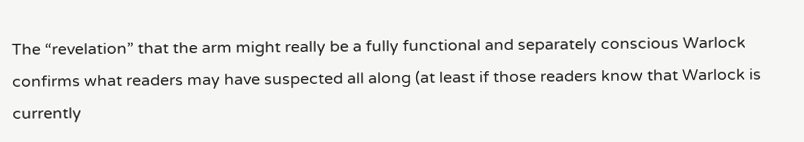The “revelation” that the arm might really be a fully functional and separately conscious Warlock confirms what readers may have suspected all along (at least if those readers know that Warlock is currently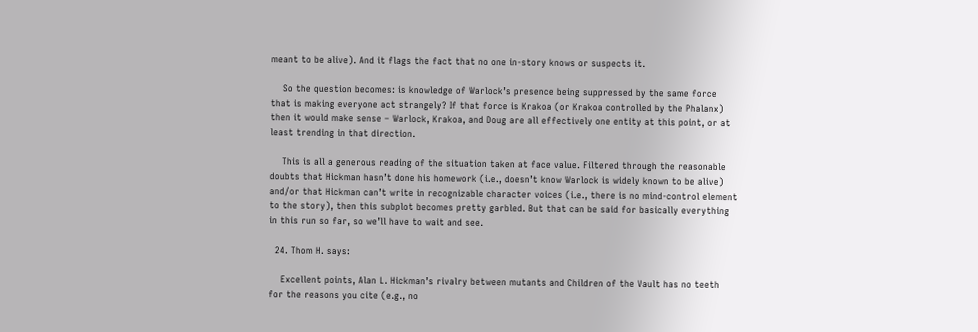meant to be alive). And it flags the fact that no one in-story knows or suspects it.

    So the question becomes: is knowledge of Warlock’s presence being suppressed by the same force that is making everyone act strangely? If that force is Krakoa (or Krakoa controlled by the Phalanx) then it would make sense – Warlock, Krakoa, and Doug are all effectively one entity at this point, or at least trending in that direction.

    This is all a generous reading of the situation taken at face value. Filtered through the reasonable doubts that Hickman hasn’t done his homework (i.e., doesn’t know Warlock is widely known to be alive) and/or that Hickman can’t write in recognizable character voices (i.e., there is no mind-control element to the story), then this subplot becomes pretty garbled. But that can be said for basically everything in this run so far, so we’ll have to wait and see.

  24. Thom H. says:

    Excellent points, Alan L. Hickman’s rivalry between mutants and Children of the Vault has no teeth for the reasons you cite (e.g., no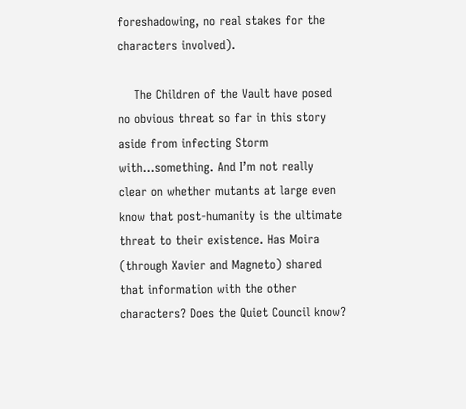foreshadowing, no real stakes for the characters involved).

    The Children of the Vault have posed no obvious threat so far in this story aside from infecting Storm with…something. And I’m not really clear on whether mutants at large even know that post-humanity is the ultimate threat to their existence. Has Moira (through Xavier and Magneto) shared that information with the other characters? Does the Quiet Council know?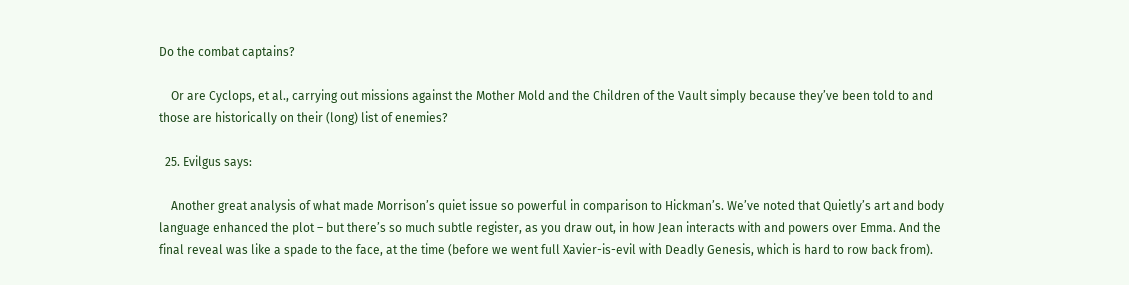Do the combat captains?

    Or are Cyclops, et al., carrying out missions against the Mother Mold and the Children of the Vault simply because they’ve been told to and those are historically on their (long) list of enemies?

  25. Evilgus says:

    Another great analysis of what made Morrison’s quiet issue so powerful in comparison to Hickman’s. We’ve noted that Quietly’s art and body language enhanced the plot – but there’s so much subtle register, as you draw out, in how Jean interacts with and powers over Emma. And the final reveal was like a spade to the face, at the time (before we went full Xavier-is-evil with Deadly Genesis, which is hard to row back from).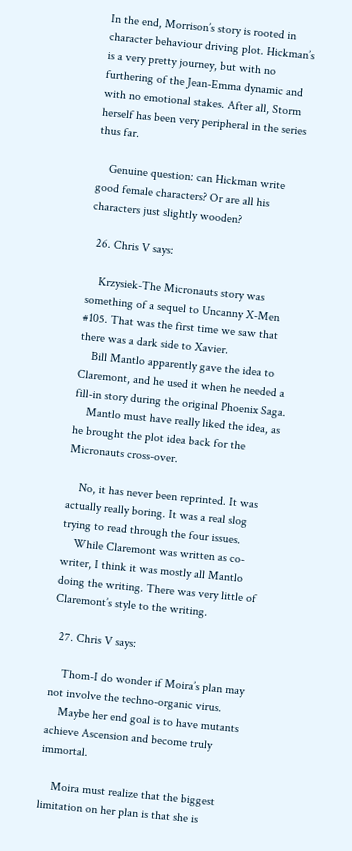In the end, Morrison’s story is rooted in character behaviour driving plot. Hickman’s is a very pretty journey, but with no furthering of the Jean-Emma dynamic and with no emotional stakes. After all, Storm herself has been very peripheral in the series thus far.

    Genuine question: can Hickman write good female characters? Or are all his characters just slightly wooden?

  26. Chris V says:

    Krzysiek-The Micronauts story was something of a sequel to Uncanny X-Men #105. That was the first time we saw that there was a dark side to Xavier.
    Bill Mantlo apparently gave the idea to Claremont, and he used it when he needed a fill-in story during the original Phoenix Saga.
    Mantlo must have really liked the idea, as he brought the plot idea back for the Micronauts cross-over.

    No, it has never been reprinted. It was actually really boring. It was a real slog trying to read through the four issues.
    While Claremont was written as co-writer, I think it was mostly all Mantlo doing the writing. There was very little of Claremont’s style to the writing.

  27. Chris V says:

    Thom-I do wonder if Moira’s plan may not involve the techno-organic virus.
    Maybe her end goal is to have mutants achieve Ascension and become truly immortal.

    Moira must realize that the biggest limitation on her plan is that she is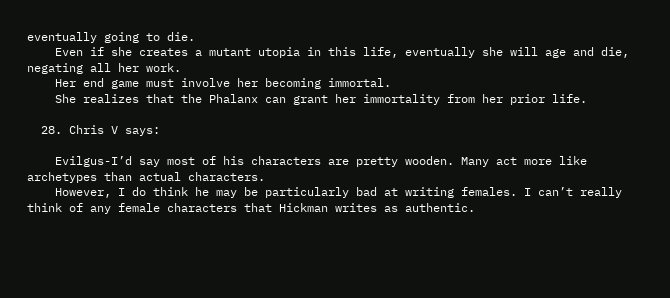eventually going to die.
    Even if she creates a mutant utopia in this life, eventually she will age and die, negating all her work.
    Her end game must involve her becoming immortal.
    She realizes that the Phalanx can grant her immortality from her prior life.

  28. Chris V says:

    Evilgus-I’d say most of his characters are pretty wooden. Many act more like archetypes than actual characters.
    However, I do think he may be particularly bad at writing females. I can’t really think of any female characters that Hickman writes as authentic.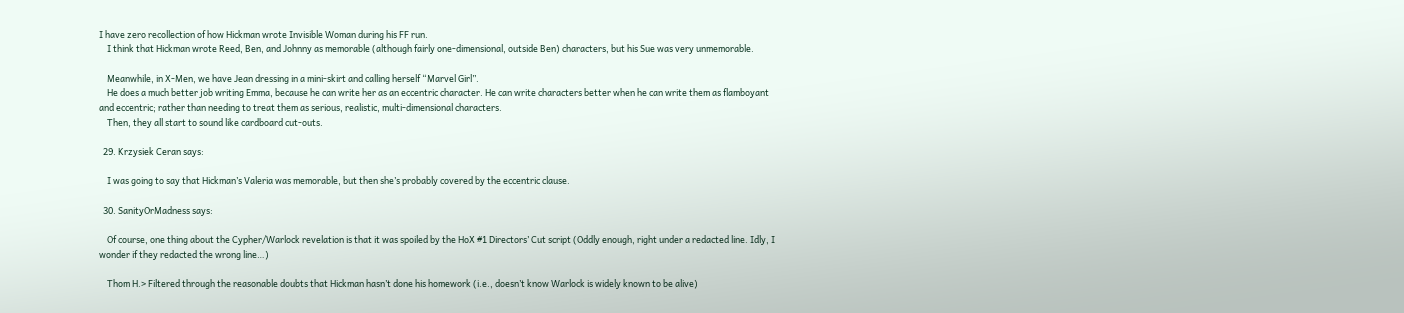I have zero recollection of how Hickman wrote Invisible Woman during his FF run.
    I think that Hickman wrote Reed, Ben, and Johnny as memorable (although fairly one-dimensional, outside Ben) characters, but his Sue was very unmemorable.

    Meanwhile, in X-Men, we have Jean dressing in a mini-skirt and calling herself “Marvel Girl”.
    He does a much better job writing Emma, because he can write her as an eccentric character. He can write characters better when he can write them as flamboyant and eccentric; rather than needing to treat them as serious, realistic, multi-dimensional characters.
    Then, they all start to sound like cardboard cut-outs.

  29. Krzysiek Ceran says:

    I was going to say that Hickman’s Valeria was memorable, but then she’s probably covered by the eccentric clause.

  30. SanityOrMadness says:

    Of course, one thing about the Cypher/Warlock revelation is that it was spoiled by the HoX #1 Directors’ Cut script (Oddly enough, right under a redacted line. Idly, I wonder if they redacted the wrong line…)

    Thom H.> Filtered through the reasonable doubts that Hickman hasn’t done his homework (i.e., doesn’t know Warlock is widely known to be alive)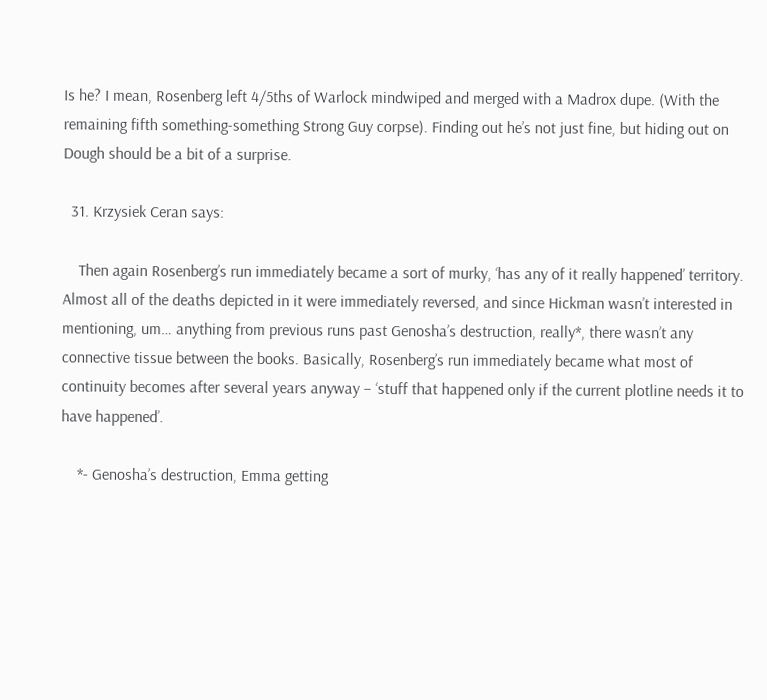Is he? I mean, Rosenberg left 4/5ths of Warlock mindwiped and merged with a Madrox dupe. (With the remaining fifth something-something Strong Guy corpse). Finding out he’s not just fine, but hiding out on Dough should be a bit of a surprise.

  31. Krzysiek Ceran says:

    Then again Rosenberg’s run immediately became a sort of murky, ‘has any of it really happened’ territory. Almost all of the deaths depicted in it were immediately reversed, and since Hickman wasn’t interested in mentioning, um… anything from previous runs past Genosha’s destruction, really*, there wasn’t any connective tissue between the books. Basically, Rosenberg’s run immediately became what most of continuity becomes after several years anyway – ‘stuff that happened only if the current plotline needs it to have happened’.

    *- Genosha’s destruction, Emma getting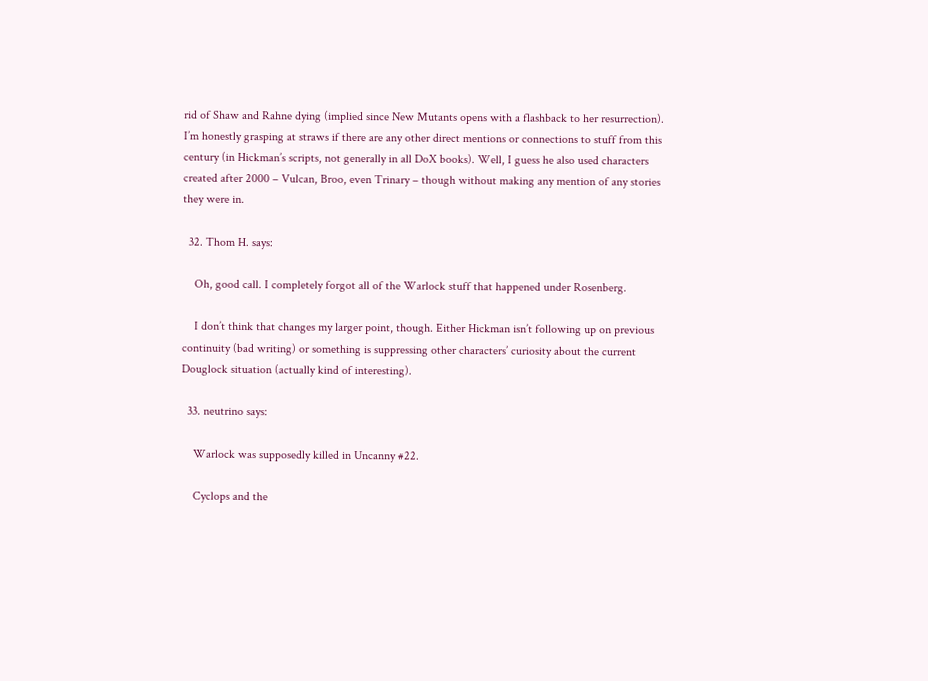rid of Shaw and Rahne dying (implied since New Mutants opens with a flashback to her resurrection). I’m honestly grasping at straws if there are any other direct mentions or connections to stuff from this century (in Hickman’s scripts, not generally in all DoX books). Well, I guess he also used characters created after 2000 – Vulcan, Broo, even Trinary – though without making any mention of any stories they were in.

  32. Thom H. says:

    Oh, good call. I completely forgot all of the Warlock stuff that happened under Rosenberg.

    I don’t think that changes my larger point, though. Either Hickman isn’t following up on previous continuity (bad writing) or something is suppressing other characters’ curiosity about the current Douglock situation (actually kind of interesting).

  33. neutrino says:

    Warlock was supposedly killed in Uncanny #22.

    Cyclops and the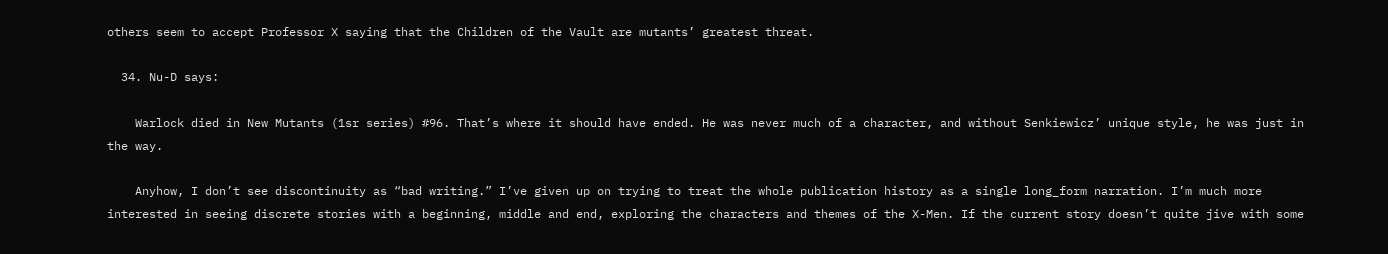others seem to accept Professor X saying that the Children of the Vault are mutants’ greatest threat.

  34. Nu-D says:

    Warlock died in New Mutants (1sr series) #96. That’s where it should have ended. He was never much of a character, and without Senkiewicz’ unique style, he was just in the way.

    Anyhow, I don’t see discontinuity as “bad writing.” I’ve given up on trying to treat the whole publication history as a single long_form narration. I’m much more interested in seeing discrete stories with a beginning, middle and end, exploring the characters and themes of the X-Men. If the current story doesn’t quite jive with some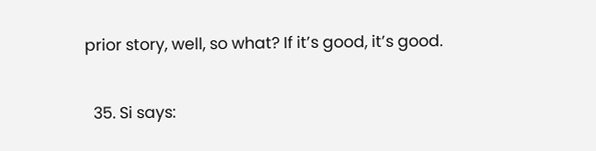prior story, well, so what? If it’s good, it’s good.

  35. Si says: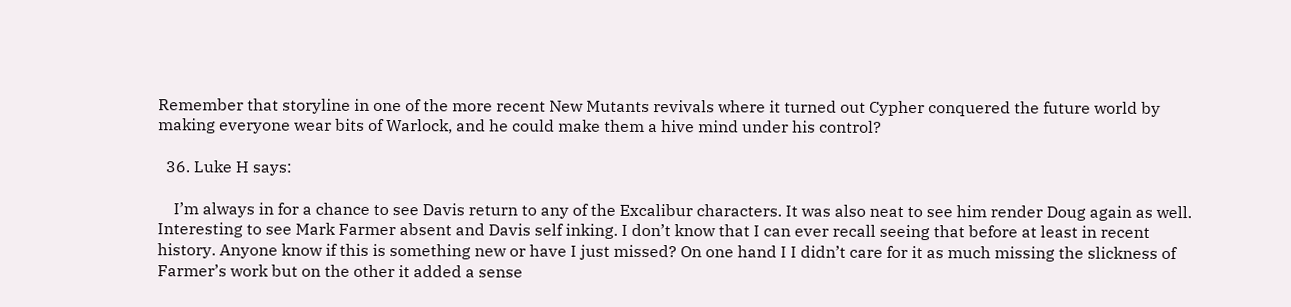Remember that storyline in one of the more recent New Mutants revivals where it turned out Cypher conquered the future world by making everyone wear bits of Warlock, and he could make them a hive mind under his control?

  36. Luke H says:

    I’m always in for a chance to see Davis return to any of the Excalibur characters. It was also neat to see him render Doug again as well. Interesting to see Mark Farmer absent and Davis self inking. I don’t know that I can ever recall seeing that before at least in recent history. Anyone know if this is something new or have I just missed? On one hand I I didn’t care for it as much missing the slickness of Farmer’s work but on the other it added a sense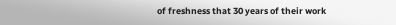of freshness that 30 years of their work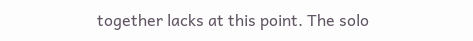together lacks at this point. The solo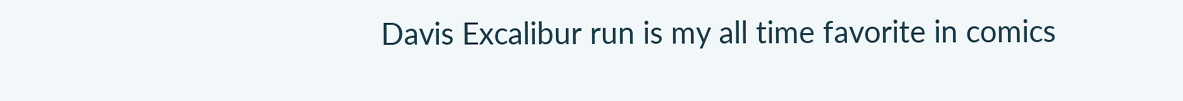Davis Excalibur run is my all time favorite in comics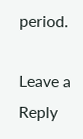period.

Leave a Reply